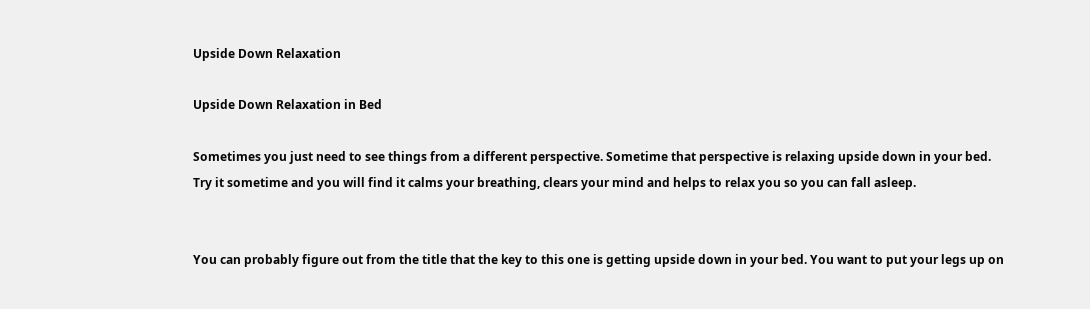Upside Down Relaxation

Upside Down Relaxation in Bed

Sometimes you just need to see things from a different perspective. Sometime that perspective is relaxing upside down in your bed. Try it sometime and you will find it calms your breathing, clears your mind and helps to relax you so you can fall asleep.


You can probably figure out from the title that the key to this one is getting upside down in your bed. You want to put your legs up on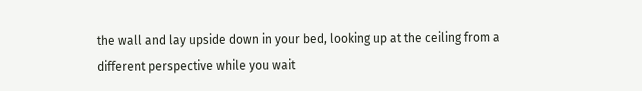the wall and lay upside down in your bed, looking up at the ceiling from a different perspective while you wait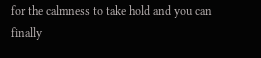for the calmness to take hold and you can finally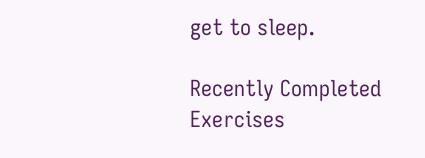get to sleep.

Recently Completed Exercises